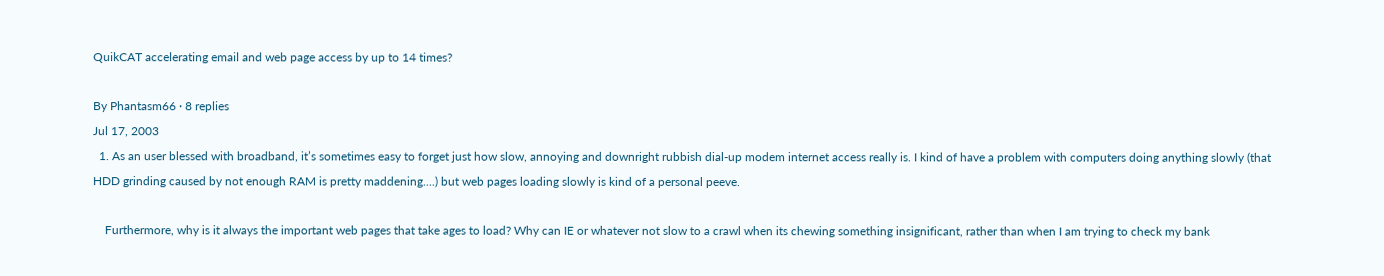QuikCAT accelerating email and web page access by up to 14 times?

By Phantasm66 · 8 replies
Jul 17, 2003
  1. As an user blessed with broadband, it’s sometimes easy to forget just how slow, annoying and downright rubbish dial-up modem internet access really is. I kind of have a problem with computers doing anything slowly (that HDD grinding caused by not enough RAM is pretty maddening....) but web pages loading slowly is kind of a personal peeve.

    Furthermore, why is it always the important web pages that take ages to load? Why can IE or whatever not slow to a crawl when its chewing something insignificant, rather than when I am trying to check my bank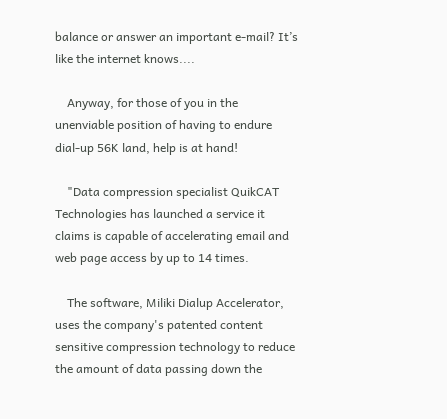balance or answer an important e-mail? It’s like the internet knows....

    Anyway, for those of you in the unenviable position of having to endure dial-up 56K land, help is at hand!

    "Data compression specialist QuikCAT Technologies has launched a service it claims is capable of accelerating email and web page access by up to 14 times.

    The software, Miliki Dialup Accelerator, uses the company's patented content sensitive compression technology to reduce the amount of data passing down the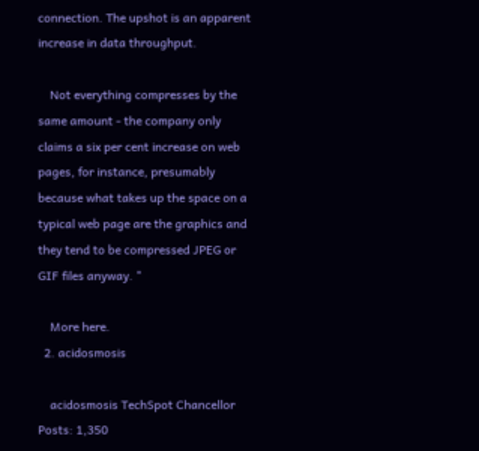connection. The upshot is an apparent increase in data throughput.

    Not everything compresses by the same amount - the company only claims a six per cent increase on web pages, for instance, presumably because what takes up the space on a typical web page are the graphics and they tend to be compressed JPEG or GIF files anyway. "

    More here.
  2. acidosmosis

    acidosmosis TechSpot Chancellor Posts: 1,350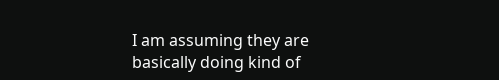I am assuming they are basically doing kind of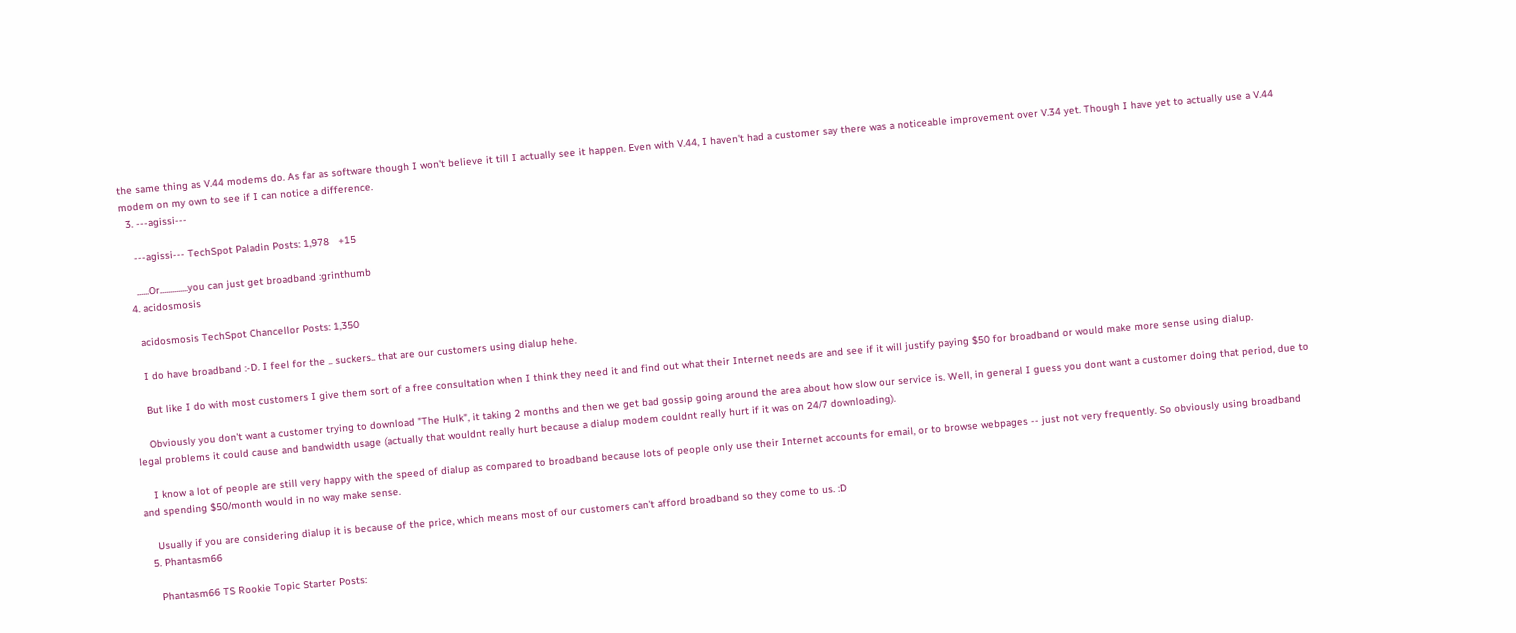the same thing as V.44 modems do. As far as software though I won't believe it till I actually see it happen. Even with V.44, I haven't had a customer say there was a noticeable improvement over V.34 yet. Though I have yet to actually use a V.44 modem on my own to see if I can notice a difference.
  3. ---agissi---

    ---agissi--- TechSpot Paladin Posts: 1,978   +15

    ......Or..............you can just get broadband :grinthumb
  4. acidosmosis

    acidosmosis TechSpot Chancellor Posts: 1,350

    I do have broadband :-D. I feel for the .. suckers.. that are our customers using dialup hehe.

    But like I do with most customers I give them sort of a free consultation when I think they need it and find out what their Internet needs are and see if it will justify paying $50 for broadband or would make more sense using dialup.

    Obviously you don't want a customer trying to download "The Hulk", it taking 2 months and then we get bad gossip going around the area about how slow our service is. Well, in general I guess you dont want a customer doing that period, due to legal problems it could cause and bandwidth usage (actually that wouldnt really hurt because a dialup modem couldnt really hurt if it was on 24/7 downloading).

    I know a lot of people are still very happy with the speed of dialup as compared to broadband because lots of people only use their Internet accounts for email, or to browse webpages -- just not very frequently. So obviously using broadband and spending $50/month would in no way make sense.

    Usually if you are considering dialup it is because of the price, which means most of our customers can't afford broadband so they come to us. :D
  5. Phantasm66

    Phantasm66 TS Rookie Topic Starter Posts: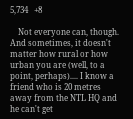5,734   +8

    Not everyone can, though. And sometimes, it doesn't matter how rural or how urban you are (well, to a point, perhaps).... I know a friend who is 20 metres away from the NTL HQ and he can't get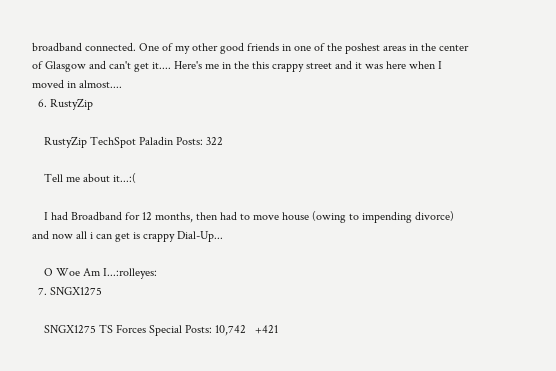broadband connected. One of my other good friends in one of the poshest areas in the center of Glasgow and can't get it.... Here's me in the this crappy street and it was here when I moved in almost....
  6. RustyZip

    RustyZip TechSpot Paladin Posts: 322

    Tell me about it...:(

    I had Broadband for 12 months, then had to move house (owing to impending divorce) and now all i can get is crappy Dial-Up...

    O Woe Am I...:rolleyes:
  7. SNGX1275

    SNGX1275 TS Forces Special Posts: 10,742   +421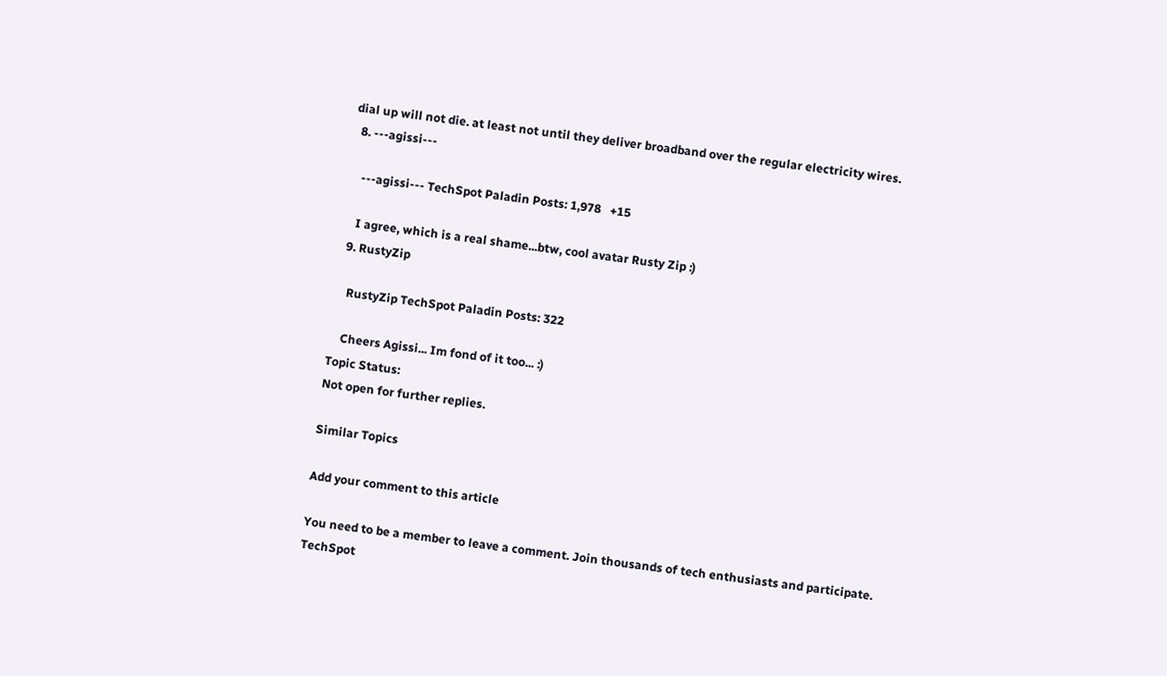dial up will not die. at least not until they deliver broadband over the regular electricity wires.
  8. ---agissi---

    ---agissi--- TechSpot Paladin Posts: 1,978   +15

    I agree, which is a real shame...btw, cool avatar Rusty Zip :)
  9. RustyZip

    RustyZip TechSpot Paladin Posts: 322

    Cheers Agissi... Im fond of it too... :)
Topic Status:
Not open for further replies.

Similar Topics

Add your comment to this article

You need to be a member to leave a comment. Join thousands of tech enthusiasts and participate.
TechSpot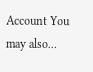Account You may also...